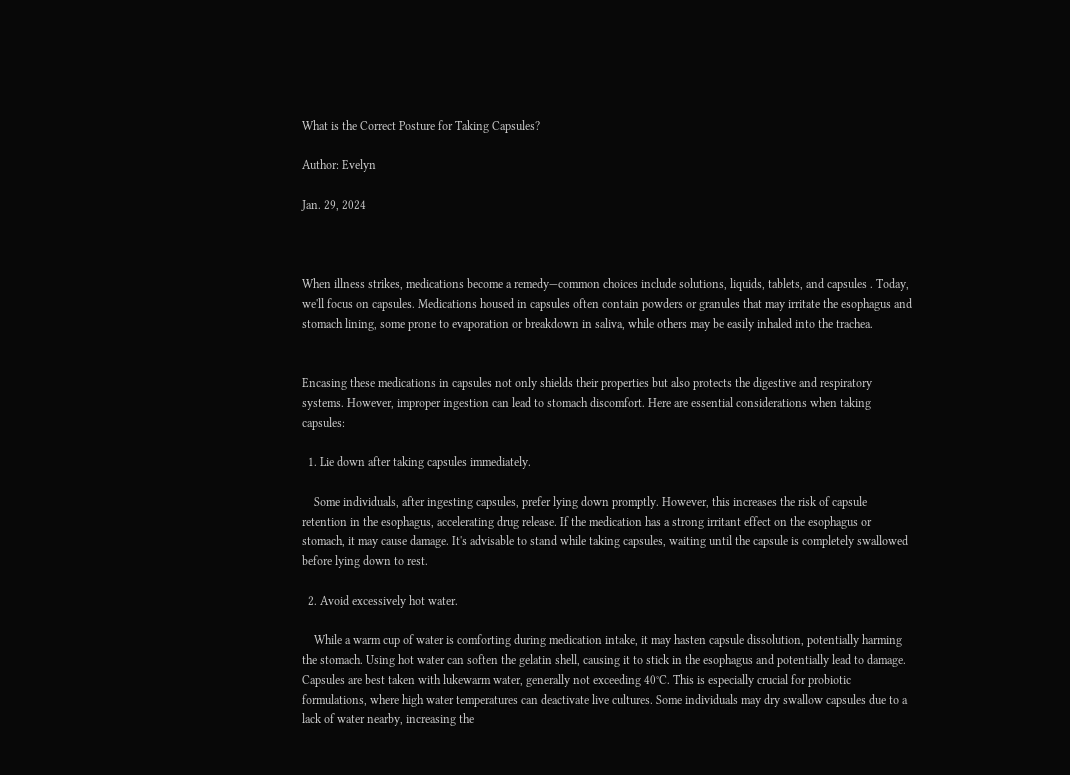What is the Correct Posture for Taking Capsules?

Author: Evelyn

Jan. 29, 2024



When illness strikes, medications become a remedy—common choices include solutions, liquids, tablets, and capsules . Today, we'll focus on capsules. Medications housed in capsules often contain powders or granules that may irritate the esophagus and stomach lining, some prone to evaporation or breakdown in saliva, while others may be easily inhaled into the trachea.


Encasing these medications in capsules not only shields their properties but also protects the digestive and respiratory systems. However, improper ingestion can lead to stomach discomfort. Here are essential considerations when taking capsules:

  1. Lie down after taking capsules immediately.

    Some individuals, after ingesting capsules, prefer lying down promptly. However, this increases the risk of capsule retention in the esophagus, accelerating drug release. If the medication has a strong irritant effect on the esophagus or stomach, it may cause damage. It's advisable to stand while taking capsules, waiting until the capsule is completely swallowed before lying down to rest.

  2. Avoid excessively hot water.

    While a warm cup of water is comforting during medication intake, it may hasten capsule dissolution, potentially harming the stomach. Using hot water can soften the gelatin shell, causing it to stick in the esophagus and potentially lead to damage. Capsules are best taken with lukewarm water, generally not exceeding 40°C. This is especially crucial for probiotic formulations, where high water temperatures can deactivate live cultures. Some individuals may dry swallow capsules due to a lack of water nearby, increasing the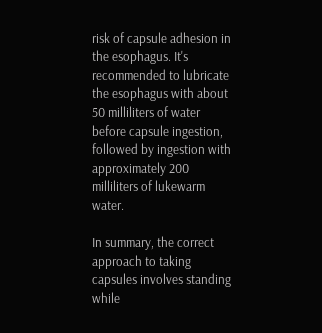risk of capsule adhesion in the esophagus. It's recommended to lubricate the esophagus with about 50 milliliters of water before capsule ingestion, followed by ingestion with approximately 200 milliliters of lukewarm water.

In summary, the correct approach to taking capsules involves standing while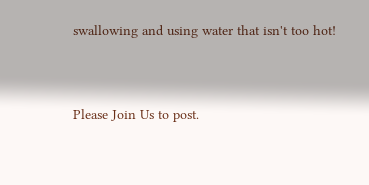swallowing and using water that isn't too hot!


Please Join Us to post.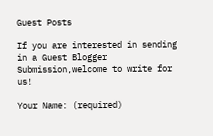Guest Posts

If you are interested in sending in a Guest Blogger Submission,welcome to write for us!

Your Name: (required)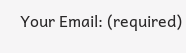Your Email: (required)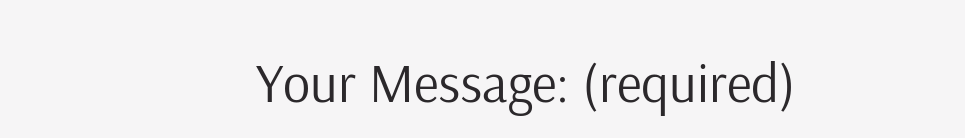Your Message: (required)